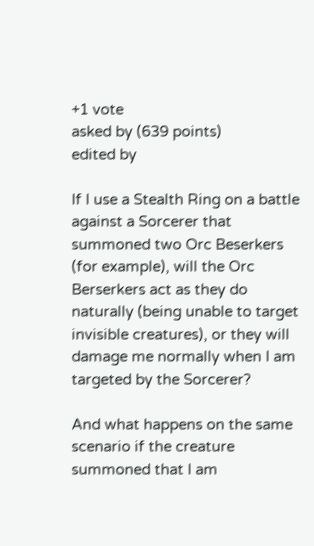+1 vote
asked by (639 points)
edited by

If I use a Stealth Ring on a battle against a Sorcerer that summoned two Orc Beserkers (for example), will the Orc Berserkers act as they do naturally (being unable to target invisible creatures), or they will damage me normally when I am targeted by the Sorcerer?

And what happens on the same scenario if the creature summoned that I am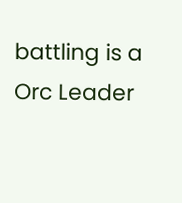battling is a Orc Leader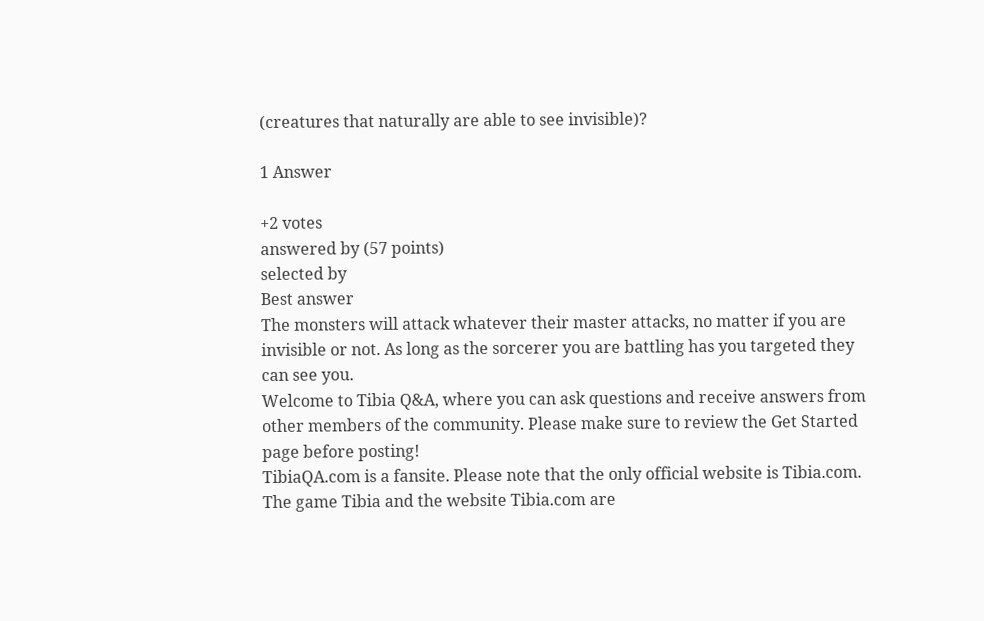(creatures that naturally are able to see invisible)?

1 Answer

+2 votes
answered by (57 points)
selected by
Best answer
The monsters will attack whatever their master attacks, no matter if you are invisible or not. As long as the sorcerer you are battling has you targeted they can see you.
Welcome to Tibia Q&A, where you can ask questions and receive answers from other members of the community. Please make sure to review the Get Started page before posting!
TibiaQA.com is a fansite. Please note that the only official website is Tibia.com. The game Tibia and the website Tibia.com are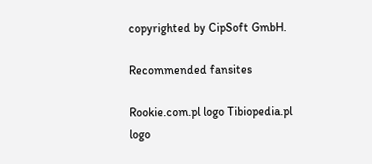copyrighted by CipSoft GmbH.

Recommended fansites

Rookie.com.pl logo Tibiopedia.pl logo